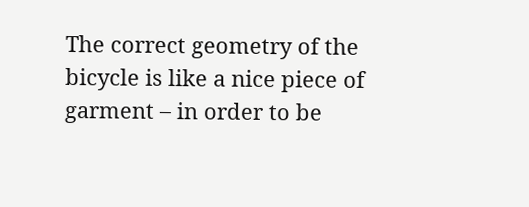The correct geometry of the bicycle is like a nice piece of garment – in order to be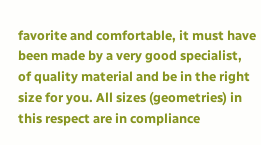favorite and comfortable, it must have been made by a very good specialist, of quality material and be in the right size for you. All sizes (geometries) in this respect are in compliance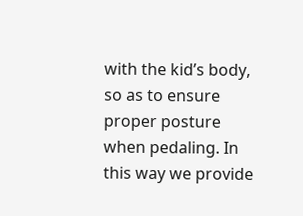with the kid’s body, so as to ensure proper posture when pedaling. In this way we provide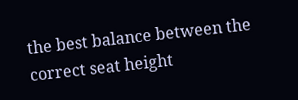the best balance between the correct seat height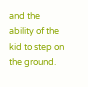and the ability of the kid to step on the ground.